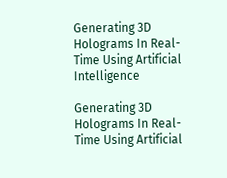Generating 3D Holograms In Real-Time Using Artificial Intelligence

Generating 3D Holograms In Real-Time Using Artificial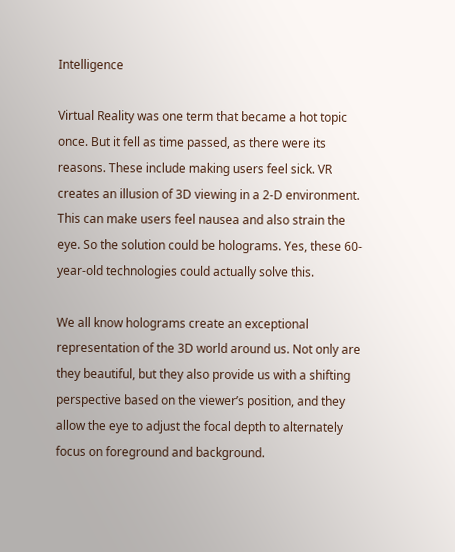Intelligence

Virtual Reality was one term that became a hot topic once. But it fell as time passed, as there were its reasons. These include making users feel sick. VR creates an illusion of 3D viewing in a 2-D environment. This can make users feel nausea and also strain the eye. So the solution could be holograms. Yes, these 60-year-old technologies could actually solve this.

We all know holograms create an exceptional representation of the 3D world around us. Not only are they beautiful, but they also provide us with a shifting perspective based on the viewer’s position, and they allow the eye to adjust the focal depth to alternately focus on foreground and background.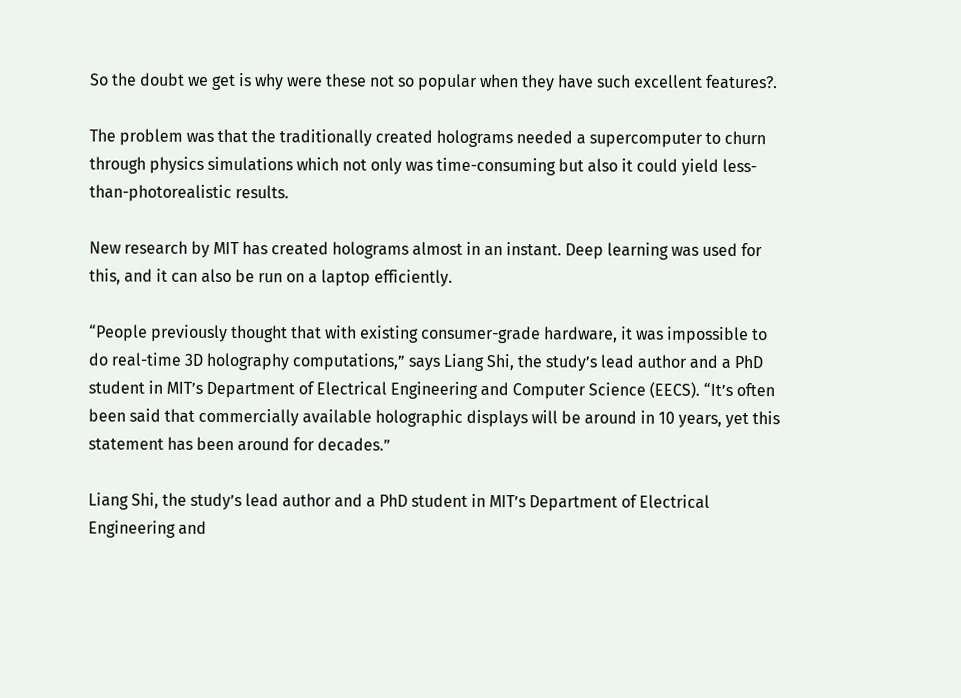So the doubt we get is why were these not so popular when they have such excellent features?.

The problem was that the traditionally created holograms needed a supercomputer to churn through physics simulations which not only was time-consuming but also it could yield less-than-photorealistic results.

New research by MIT has created holograms almost in an instant. Deep learning was used for this, and it can also be run on a laptop efficiently.

“People previously thought that with existing consumer-grade hardware, it was impossible to do real-time 3D holography computations,” says Liang Shi, the study’s lead author and a PhD student in MIT’s Department of Electrical Engineering and Computer Science (EECS). “It’s often been said that commercially available holographic displays will be around in 10 years, yet this statement has been around for decades.”

Liang Shi, the study’s lead author and a PhD student in MIT’s Department of Electrical Engineering and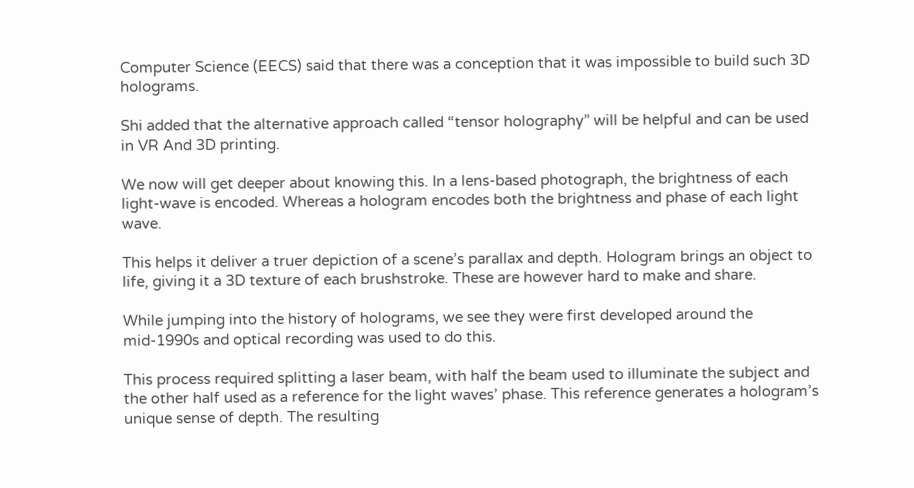Computer Science (EECS) said that there was a conception that it was impossible to build such 3D holograms.

Shi added that the alternative approach called “tensor holography” will be helpful and can be used in VR And 3D printing.

We now will get deeper about knowing this. In a lens-based photograph, the brightness of each light-wave is encoded. Whereas a hologram encodes both the brightness and phase of each light wave.

This helps it deliver a truer depiction of a scene’s parallax and depth. Hologram brings an object to life, giving it a 3D texture of each brushstroke. These are however hard to make and share.

While jumping into the history of holograms, we see they were first developed around the mid-1990s and optical recording was used to do this.

This process required splitting a laser beam, with half the beam used to illuminate the subject and the other half used as a reference for the light waves’ phase. This reference generates a hologram’s unique sense of depth. The resulting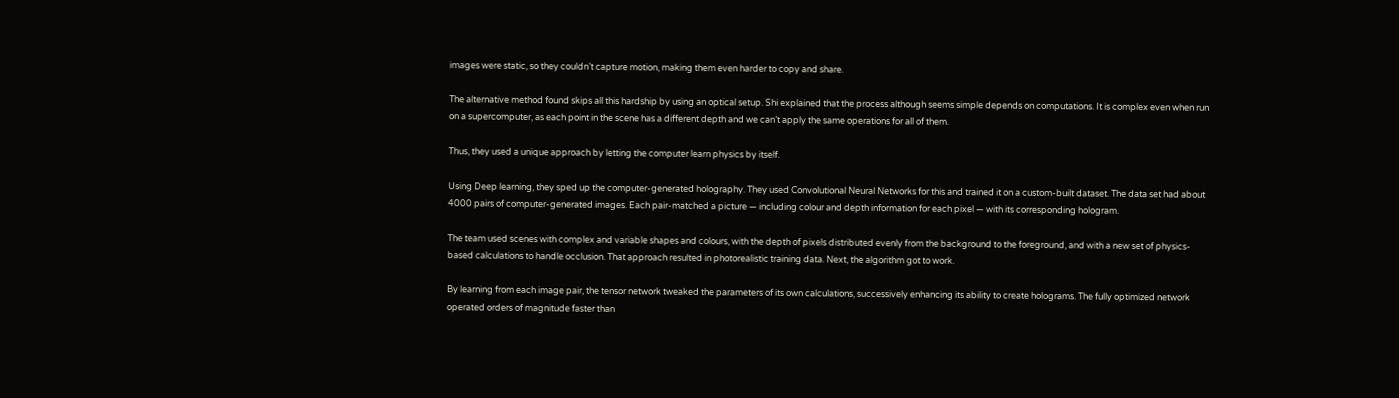images were static, so they couldn’t capture motion, making them even harder to copy and share.

The alternative method found skips all this hardship by using an optical setup. Shi explained that the process although seems simple depends on computations. It is complex even when run on a supercomputer, as each point in the scene has a different depth and we can’t apply the same operations for all of them.

Thus, they used a unique approach by letting the computer learn physics by itself.

Using Deep learning, they sped up the computer-generated holography. They used Convolutional Neural Networks for this and trained it on a custom-built dataset. The data set had about 4000 pairs of computer-generated images. Each pair-matched a picture — including colour and depth information for each pixel — with its corresponding hologram.

The team used scenes with complex and variable shapes and colours, with the depth of pixels distributed evenly from the background to the foreground, and with a new set of physics-based calculations to handle occlusion. That approach resulted in photorealistic training data. Next, the algorithm got to work.

By learning from each image pair, the tensor network tweaked the parameters of its own calculations, successively enhancing its ability to create holograms. The fully optimized network operated orders of magnitude faster than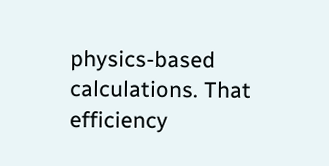physics-based calculations. That efficiency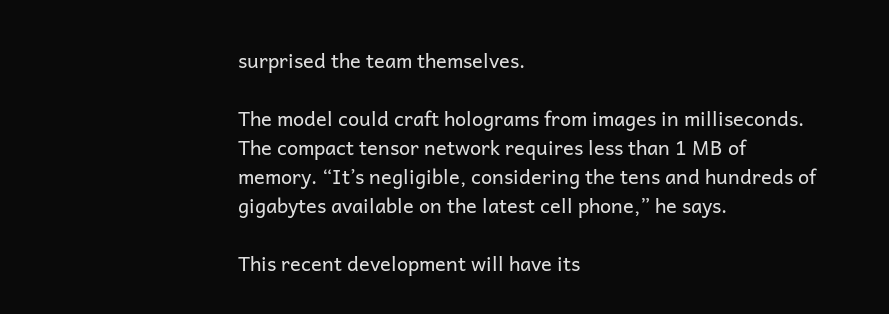surprised the team themselves.

The model could craft holograms from images in milliseconds. The compact tensor network requires less than 1 MB of memory. “It’s negligible, considering the tens and hundreds of gigabytes available on the latest cell phone,” he says.

This recent development will have its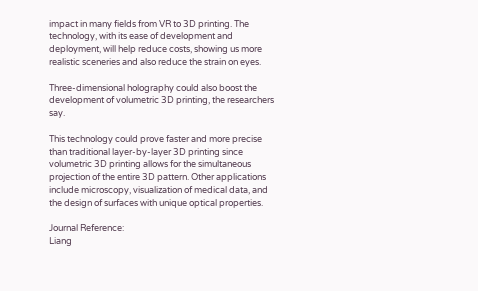impact in many fields from VR to 3D printing. The technology, with its ease of development and deployment, will help reduce costs, showing us more realistic sceneries and also reduce the strain on eyes.

Three-dimensional holography could also boost the development of volumetric 3D printing, the researchers say.

This technology could prove faster and more precise than traditional layer-by-layer 3D printing since volumetric 3D printing allows for the simultaneous projection of the entire 3D pattern. Other applications include microscopy, visualization of medical data, and the design of surfaces with unique optical properties.

Journal Reference:
Liang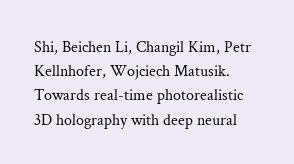Shi, Beichen Li, Changil Kim, Petr Kellnhofer, Wojciech Matusik. Towards real-time photorealistic 3D holography with deep neural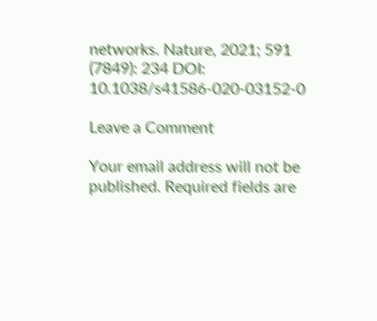networks. Nature, 2021; 591 (7849): 234 DOI: 10.1038/s41586-020-03152-0

Leave a Comment

Your email address will not be published. Required fields are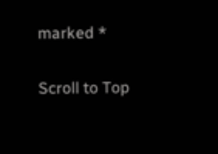marked *

Scroll to Top